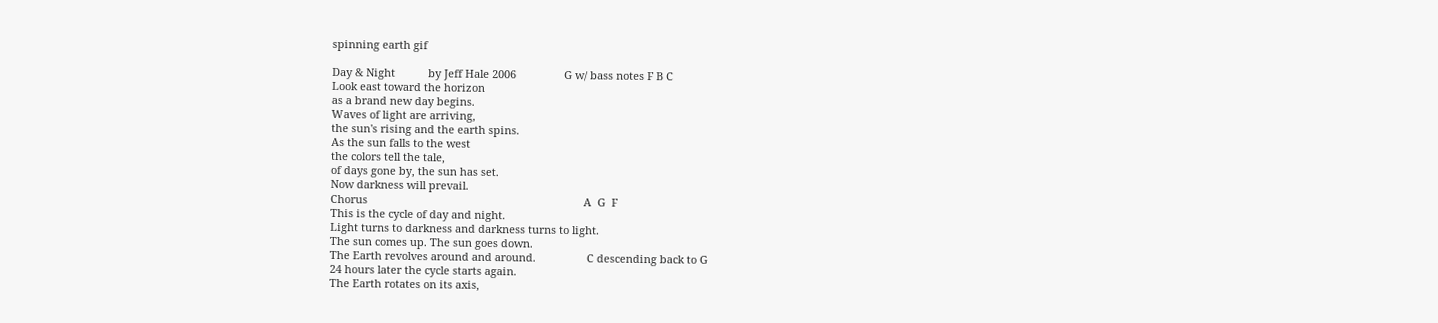spinning earth gif

Day & Night           by Jeff Hale 2006                G w/ bass notes F B C
Look east toward the horizon
as a brand new day begins.
Waves of light are arriving,
the sun's rising and the earth spins.
As the sun falls to the west
the colors tell the tale,
of days gone by, the sun has set.
Now darkness will prevail.
Chorus                                                                        A  G  F
This is the cycle of day and night.
Light turns to darkness and darkness turns to light.
The sun comes up. The sun goes down.
The Earth revolves around and around.                 C descending back to G
24 hours later the cycle starts again.
The Earth rotates on its axis,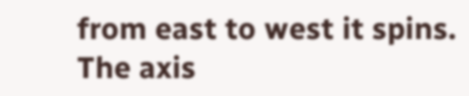from east to west it spins.
The axis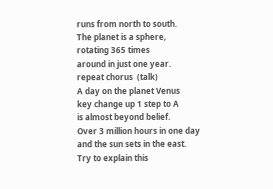runs from north to south.
The planet is a sphere,
rotating 365 times
around in just one year.
repeat chorus  (talk)
A day on the planet Venus                                                     key change up 1 step to A
is almost beyond belief.
Over 3 million hours in one day
and the sun sets in the east.
Try to explain this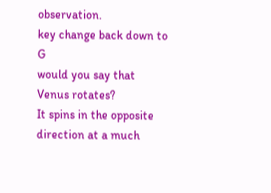observation.                       key change back down to G
would you say that Venus rotates?
It spins in the opposite direction at a much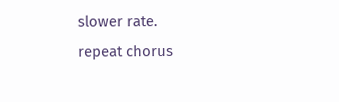slower rate.
repeat chorus